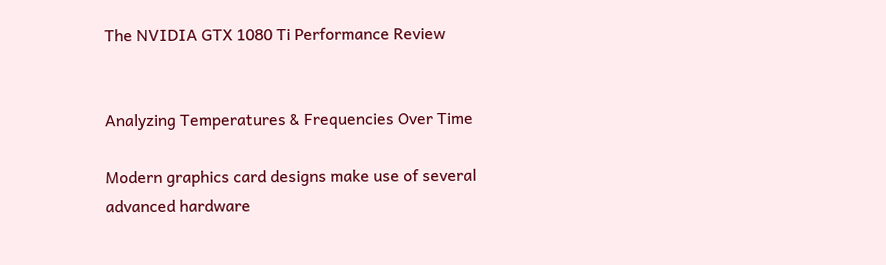The NVIDIA GTX 1080 Ti Performance Review


Analyzing Temperatures & Frequencies Over Time

Modern graphics card designs make use of several advanced hardware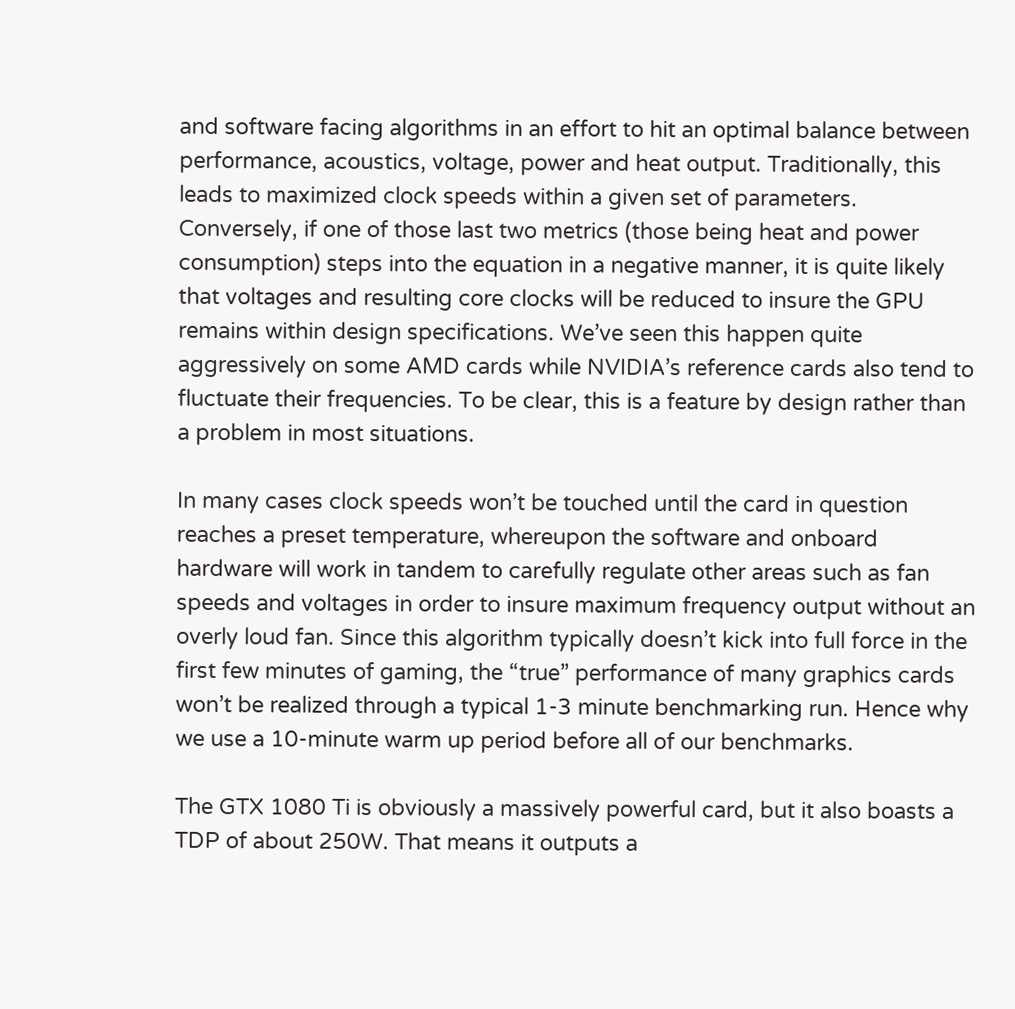and software facing algorithms in an effort to hit an optimal balance between performance, acoustics, voltage, power and heat output. Traditionally, this leads to maximized clock speeds within a given set of parameters. Conversely, if one of those last two metrics (those being heat and power consumption) steps into the equation in a negative manner, it is quite likely that voltages and resulting core clocks will be reduced to insure the GPU remains within design specifications. We’ve seen this happen quite aggressively on some AMD cards while NVIDIA’s reference cards also tend to fluctuate their frequencies. To be clear, this is a feature by design rather than a problem in most situations.

In many cases clock speeds won’t be touched until the card in question reaches a preset temperature, whereupon the software and onboard hardware will work in tandem to carefully regulate other areas such as fan speeds and voltages in order to insure maximum frequency output without an overly loud fan. Since this algorithm typically doesn’t kick into full force in the first few minutes of gaming, the “true” performance of many graphics cards won’t be realized through a typical 1-3 minute benchmarking run. Hence why we use a 10-minute warm up period before all of our benchmarks.

The GTX 1080 Ti is obviously a massively powerful card, but it also boasts a TDP of about 250W. That means it outputs a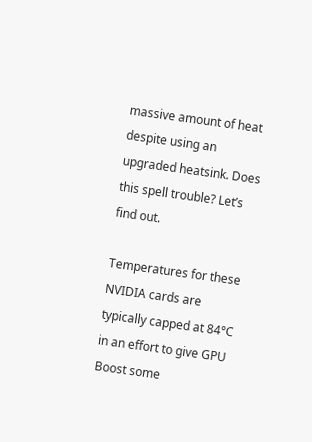massive amount of heat despite using an upgraded heatsink. Does this spell trouble? Let’s find out.

Temperatures for these NVIDIA cards are typically capped at 84°C in an effort to give GPU Boost some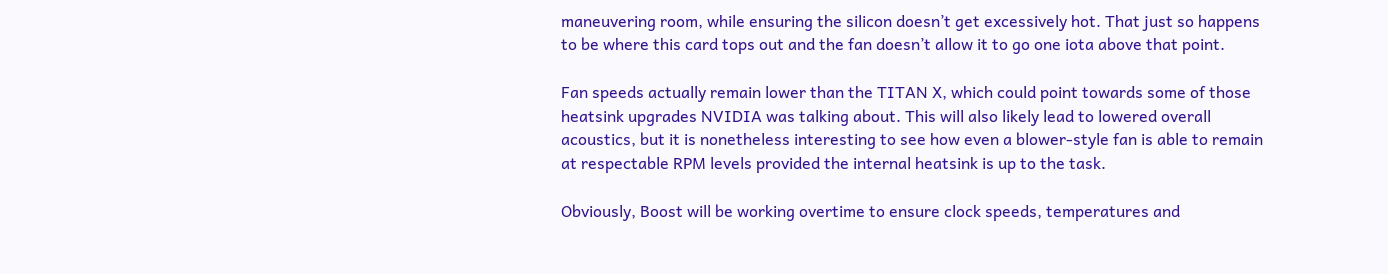maneuvering room, while ensuring the silicon doesn’t get excessively hot. That just so happens to be where this card tops out and the fan doesn’t allow it to go one iota above that point.

Fan speeds actually remain lower than the TITAN X, which could point towards some of those heatsink upgrades NVIDIA was talking about. This will also likely lead to lowered overall acoustics, but it is nonetheless interesting to see how even a blower-style fan is able to remain at respectable RPM levels provided the internal heatsink is up to the task.

Obviously, Boost will be working overtime to ensure clock speeds, temperatures and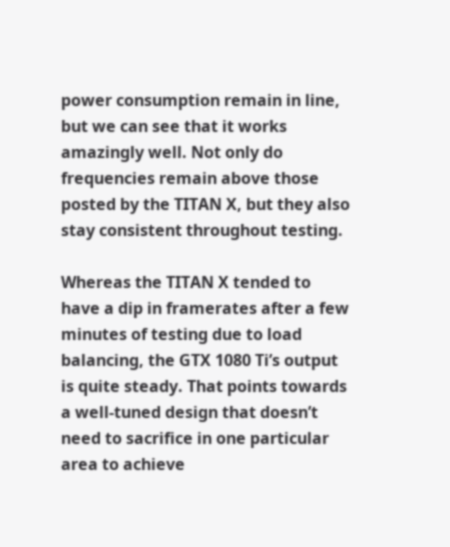power consumption remain in line, but we can see that it works amazingly well. Not only do frequencies remain above those posted by the TITAN X, but they also stay consistent throughout testing.

Whereas the TITAN X tended to have a dip in framerates after a few minutes of testing due to load balancing, the GTX 1080 Ti’s output is quite steady. That points towards a well-tuned design that doesn’t need to sacrifice in one particular area to achieve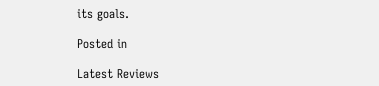its goals.

Posted in

Latest Reviews